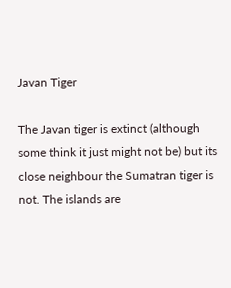Javan Tiger

The Javan tiger is extinct (although some think it just might not be) but its close neighbour the Sumatran tiger is not. The islands are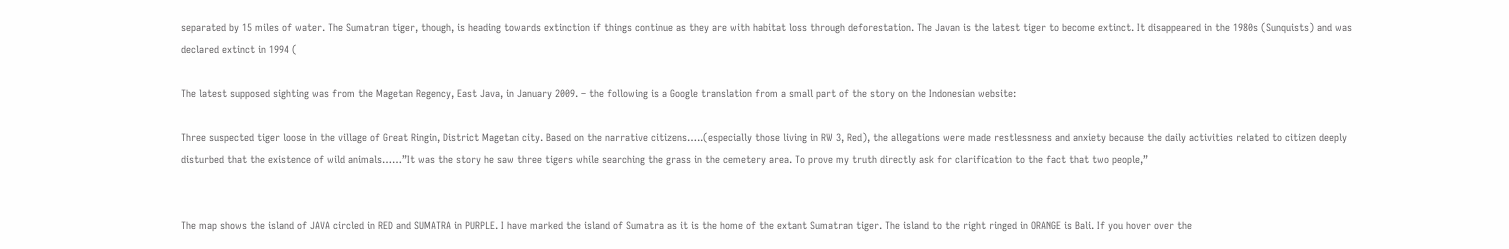separated by 15 miles of water. The Sumatran tiger, though, is heading towards extinction if things continue as they are with habitat loss through deforestation. The Javan is the latest tiger to become extinct. It disappeared in the 1980s (Sunquists) and was declared extinct in 1994 (

The latest supposed sighting was from the Magetan Regency, East Java, in January 2009. – the following is a Google translation from a small part of the story on the Indonesian website:

Three suspected tiger loose in the village of Great Ringin, District Magetan city. Based on the narrative citizens…..(especially those living in RW 3, Red), the allegations were made restlessness and anxiety because the daily activities related to citizen deeply disturbed that the existence of wild animals……”It was the story he saw three tigers while searching the grass in the cemetery area. To prove my truth directly ask for clarification to the fact that two people,”


The map shows the island of JAVA circled in RED and SUMATRA in PURPLE. I have marked the island of Sumatra as it is the home of the extant Sumatran tiger. The island to the right ringed in ORANGE is Bali. If you hover over the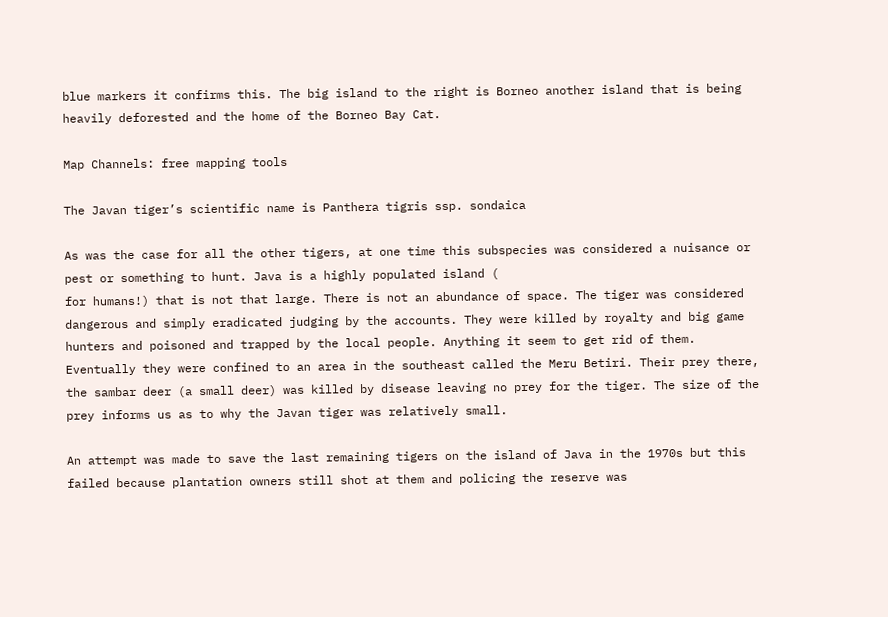blue markers it confirms this. The big island to the right is Borneo another island that is being heavily deforested and the home of the Borneo Bay Cat.

Map Channels: free mapping tools

The Javan tiger’s scientific name is Panthera tigris ssp. sondaica

As was the case for all the other tigers, at one time this subspecies was considered a nuisance or pest or something to hunt. Java is a highly populated island (
for humans!) that is not that large. There is not an abundance of space. The tiger was considered dangerous and simply eradicated judging by the accounts. They were killed by royalty and big game hunters and poisoned and trapped by the local people. Anything it seem to get rid of them. Eventually they were confined to an area in the southeast called the Meru Betiri. Their prey there, the sambar deer (a small deer) was killed by disease leaving no prey for the tiger. The size of the prey informs us as to why the Javan tiger was relatively small.

An attempt was made to save the last remaining tigers on the island of Java in the 1970s but this failed because plantation owners still shot at them and policing the reserve was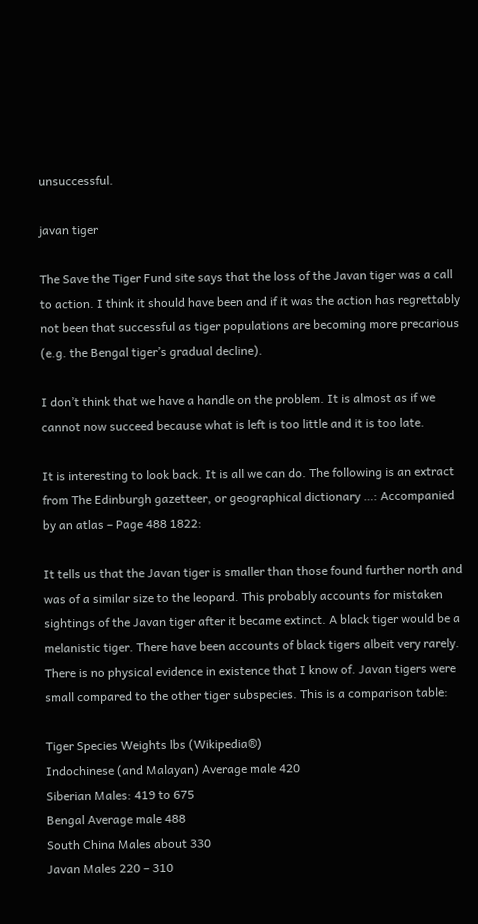unsuccessful.

javan tiger

The Save the Tiger Fund site says that the loss of the Javan tiger was a call to action. I think it should have been and if it was the action has regrettably not been that successful as tiger populations are becoming more precarious (e.g. the Bengal tiger’s gradual decline).

I don’t think that we have a handle on the problem. It is almost as if we cannot now succeed because what is left is too little and it is too late.

It is interesting to look back. It is all we can do. The following is an extract from The Edinburgh gazetteer, or geographical dictionary …: Accompanied by an atlas – Page 488 1822:

It tells us that the Javan tiger is smaller than those found further north and was of a similar size to the leopard. This probably accounts for mistaken sightings of the Javan tiger after it became extinct. A black tiger would be a melanistic tiger. There have been accounts of black tigers albeit very rarely. There is no physical evidence in existence that I know of. Javan tigers were small compared to the other tiger subspecies. This is a comparison table:

Tiger Species Weights lbs (Wikipedia®)
Indochinese (and Malayan) Average male 420
Siberian Males: 419 to 675
Bengal Average male 488
South China Males about 330
Javan Males 220 – 310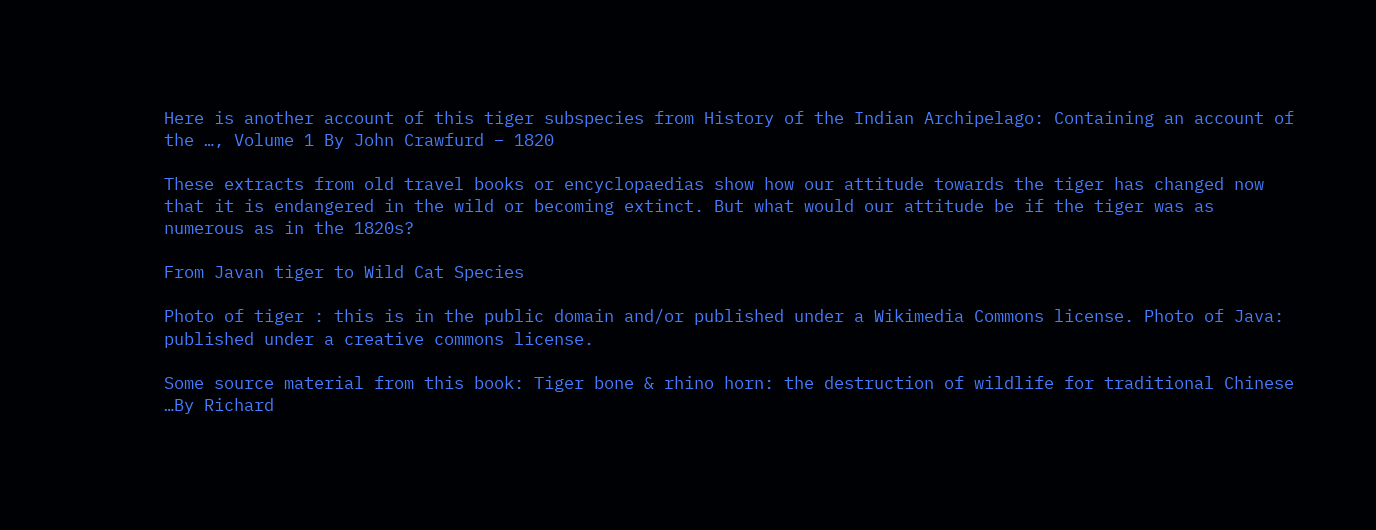Here is another account of this tiger subspecies from History of the Indian Archipelago: Containing an account of the …, Volume 1 By John Crawfurd – 1820

These extracts from old travel books or encyclopaedias show how our attitude towards the tiger has changed now that it is endangered in the wild or becoming extinct. But what would our attitude be if the tiger was as numerous as in the 1820s?

From Javan tiger to Wild Cat Species

Photo of tiger : this is in the public domain and/or published under a Wikimedia Commons license. Photo of Java: published under a creative commons license.

Some source material from this book: Tiger bone & rhino horn: the destruction of wildlife for traditional Chinese …By Richard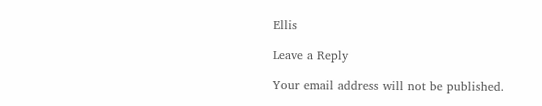Ellis

Leave a Reply

Your email address will not be published.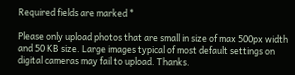Required fields are marked *

Please only upload photos that are small in size of max 500px width and 50 KB size. Large images typical of most default settings on digital cameras may fail to upload. Thanks.